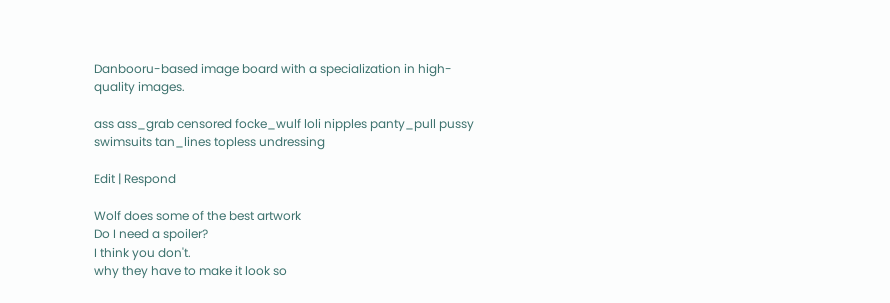Danbooru-based image board with a specialization in high-quality images.

ass ass_grab censored focke_wulf loli nipples panty_pull pussy swimsuits tan_lines topless undressing

Edit | Respond

Wolf does some of the best artwork
Do I need a spoiler?
I think you don't.
why they have to make it look so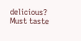delicious?
Must taste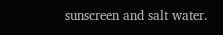sunscreen and salt water.